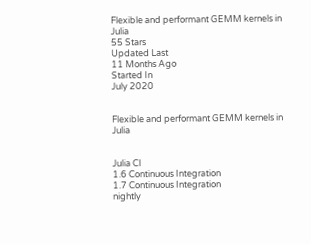Flexible and performant GEMM kernels in Julia
55 Stars
Updated Last
11 Months Ago
Started In
July 2020


Flexible and performant GEMM kernels in Julia


Julia CI
1.6 Continuous Integration
1.7 Continuous Integration
nightly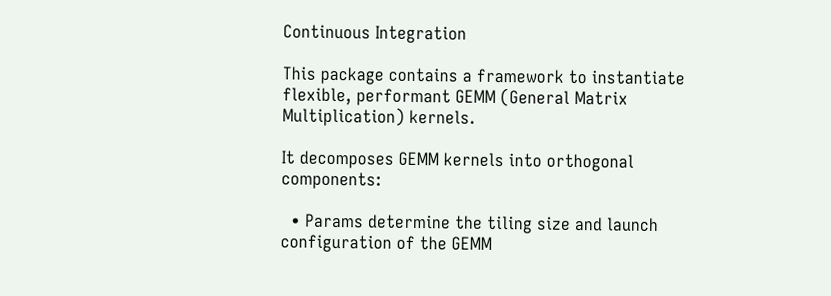Continuous Integration

This package contains a framework to instantiate flexible, performant GEMM (General Matrix Multiplication) kernels.

It decomposes GEMM kernels into orthogonal components:

  • Params determine the tiling size and launch configuration of the GEMM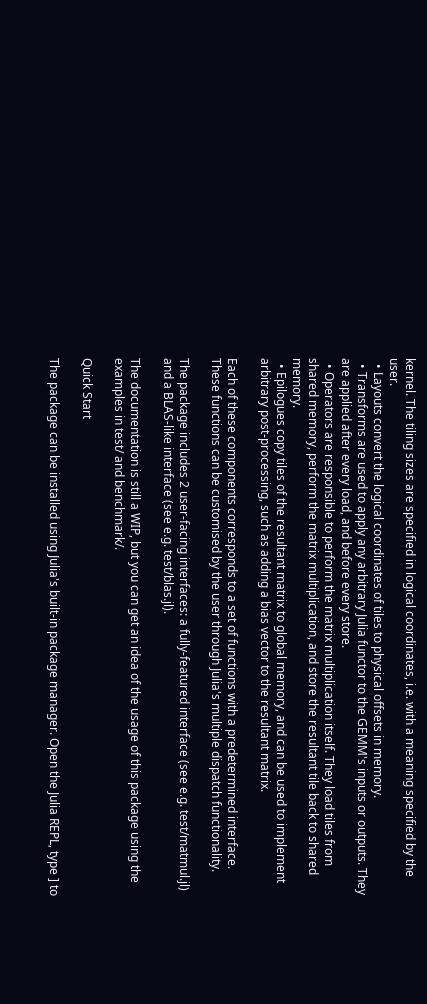kernel. The tiling sizes are specified in logical coordinates, i.e. with a meaning specified by the user.
  • Layouts convert the logical coordinates of tiles to physical offsets in memory.
  • Transforms are used to apply any arbitrary Julia functor to the GEMM's inputs or outputs. They are applied after every load, and before every store.
  • Operators are responsible to perform the matrix multiplication itself. They load tiles from shared memory, perform the matrix multiplication, and store the resultant tile back to shared memory.
  • Epilogues copy tiles of the resultant matrix to global memory, and can be used to implement arbitrary post-processing, such as adding a bias vector to the resultant matrix.

Each of these components corresponds to a set of functions with a predetermined interface. These functions can be customised by the user through Julia's multiple dispatch functionality.

The package includes 2 user-facing interfaces: a fully-featured interface (see e.g. test/matmul.jl) and a BLAS-like interface (see e.g. test/blas.jl).

The documentation is still a WIP, but you can get an idea of the usage of this package using the examples in test/ and benchmark/.

Quick Start

The package can be installed using Julia's built-in package manager. Open the Julia REPL, type ] to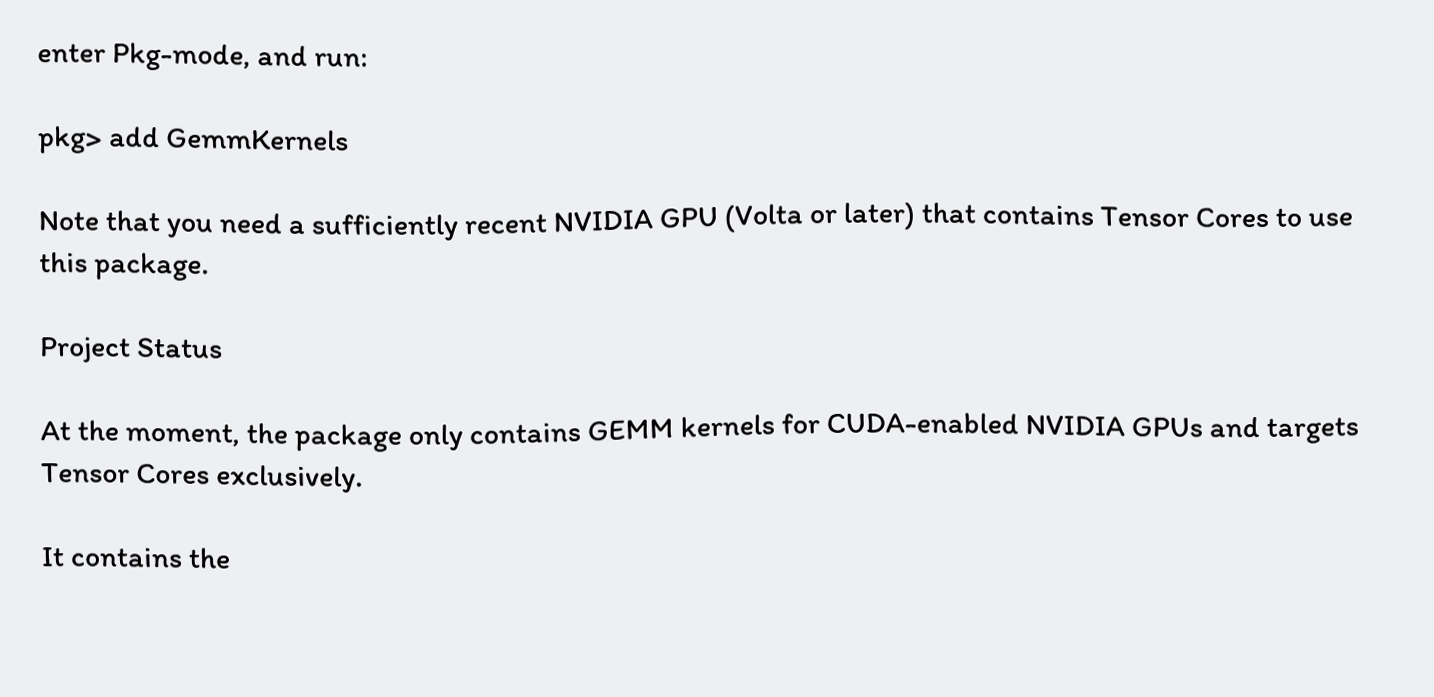enter Pkg-mode, and run:

pkg> add GemmKernels

Note that you need a sufficiently recent NVIDIA GPU (Volta or later) that contains Tensor Cores to use this package.

Project Status

At the moment, the package only contains GEMM kernels for CUDA-enabled NVIDIA GPUs and targets Tensor Cores exclusively.

It contains the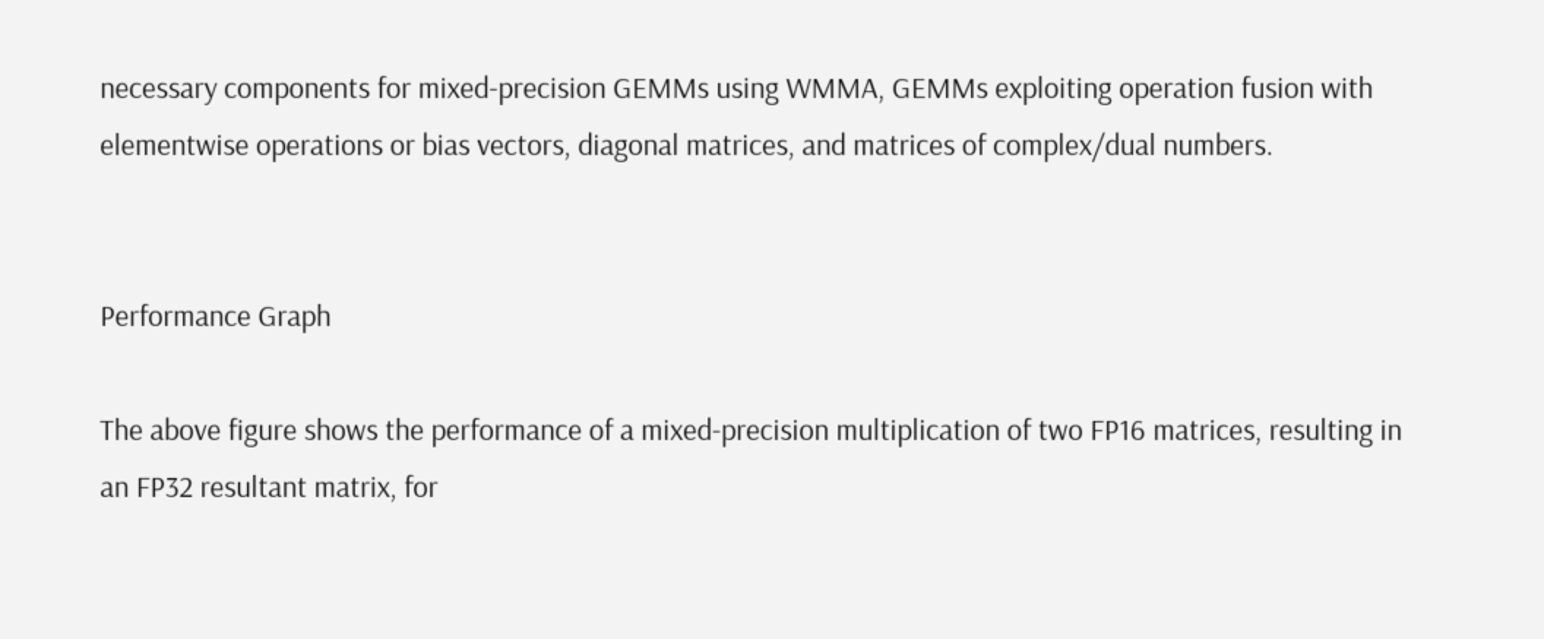necessary components for mixed-precision GEMMs using WMMA, GEMMs exploiting operation fusion with elementwise operations or bias vectors, diagonal matrices, and matrices of complex/dual numbers.


Performance Graph

The above figure shows the performance of a mixed-precision multiplication of two FP16 matrices, resulting in an FP32 resultant matrix, for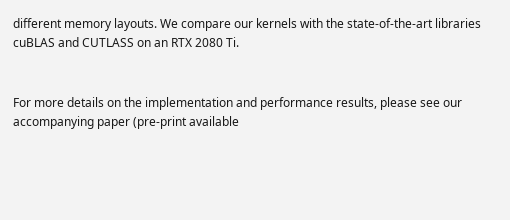different memory layouts. We compare our kernels with the state-of-the-art libraries cuBLAS and CUTLASS on an RTX 2080 Ti.


For more details on the implementation and performance results, please see our accompanying paper (pre-print available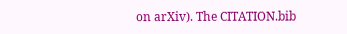on arXiv). The CITATION.bib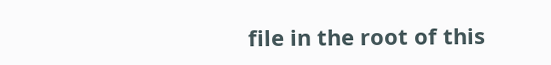file in the root of this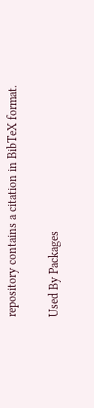repository contains a citation in BibTeX format.

Used By Packages